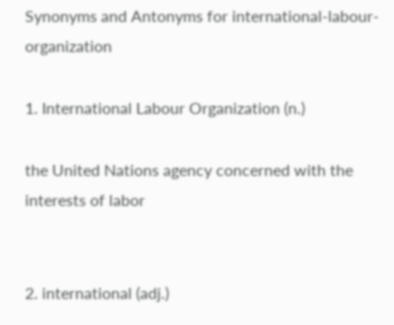Synonyms and Antonyms for international-labour-organization

1. International Labour Organization (n.)

the United Nations agency concerned with the interests of labor


2. international (adj.)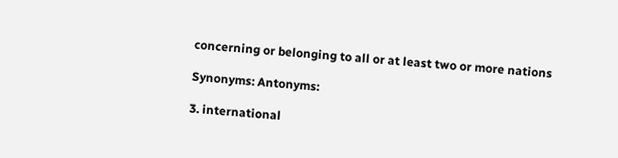concerning or belonging to all or at least two or more nations

Synonyms: Antonyms:

3. international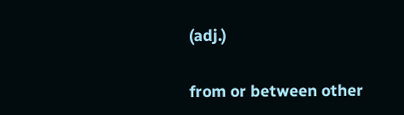(adj.)

from or between other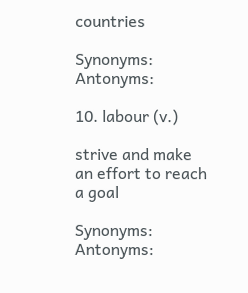countries

Synonyms: Antonyms:

10. labour (v.)

strive and make an effort to reach a goal

Synonyms: Antonyms: